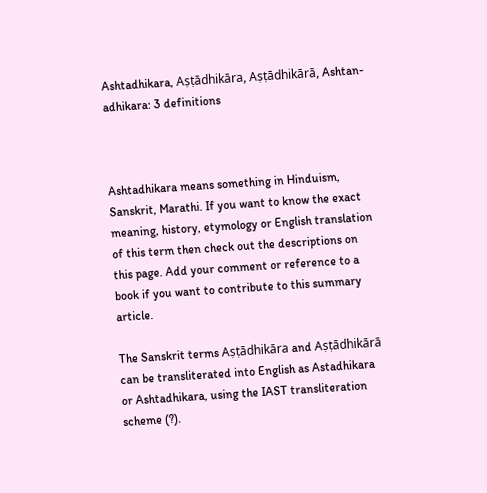Ashtadhikara, Aṣṭādhikāra, Aṣṭādhikārā, Ashtan-adhikara: 3 definitions



Ashtadhikara means something in Hinduism, Sanskrit, Marathi. If you want to know the exact meaning, history, etymology or English translation of this term then check out the descriptions on this page. Add your comment or reference to a book if you want to contribute to this summary article.

The Sanskrit terms Aṣṭādhikāra and Aṣṭādhikārā can be transliterated into English as Astadhikara or Ashtadhikara, using the IAST transliteration scheme (?).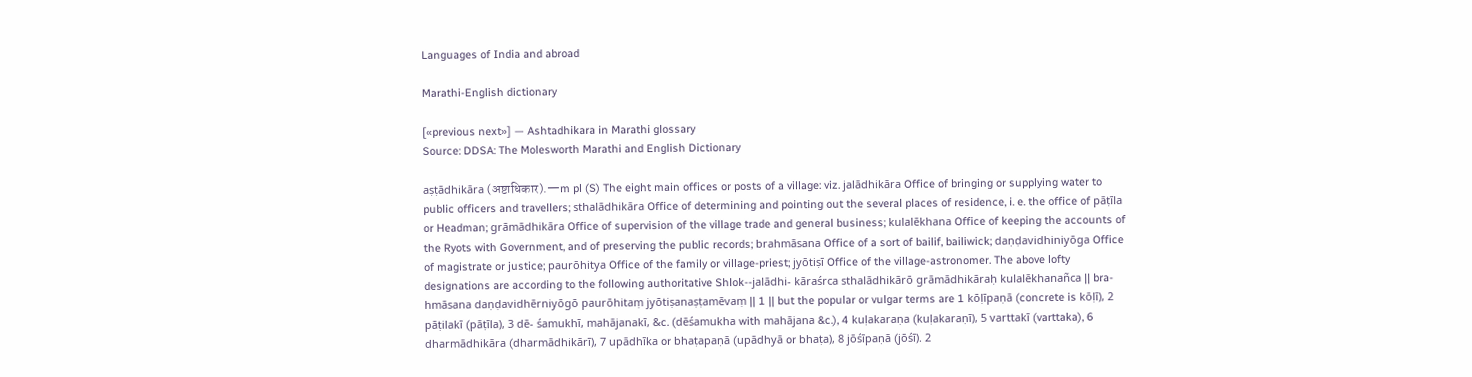Languages of India and abroad

Marathi-English dictionary

[«previous next»] — Ashtadhikara in Marathi glossary
Source: DDSA: The Molesworth Marathi and English Dictionary

aṣṭādhikāra (अष्टाधिकार).—m pl (S) The eight main offices or posts of a village: viz. jalādhikāra Office of bringing or supplying water to public officers and travellers; sthalādhikāra Office of determining and pointing out the several places of residence, i. e. the office of pāṭīla or Headman; grāmādhikāra Office of supervision of the village trade and general business; kulalēkhana Office of keeping the accounts of the Ryots with Government, and of preserving the public records; brahmāsana Office of a sort of bailif, bailiwick; daṇḍavidhiniyōga Office of magistrate or justice; paurōhitya Office of the family or village-priest; jyōtiṣī Office of the village-astronomer. The above lofty designations are according to the following authoritative Shlok--jalādhi- kāraśrca sthalādhikārō grāmādhikāraḥ kulalēkhanañca || bra- hmāsana daṇḍavidhērniyōgō paurōhitaṃ jyōtiṣanaṣṭamēvaṃ || 1 || but the popular or vulgar terms are 1 kōḷīpaṇā (concrete is kōḷī), 2 pāṭilakī (pāṭīla), 3 dē- śamukhī, mahājanakī, &c. (dēśamukha with mahājana &c.), 4 kuḷakaraṇa (kuḷakaraṇī), 5 varttakī (varttaka), 6 dharmādhikāra (dharmādhikārī), 7 upādhīka or bhaṭapaṇā (upādhyā or bhaṭa), 8 jōśīpaṇā (jōśī). 2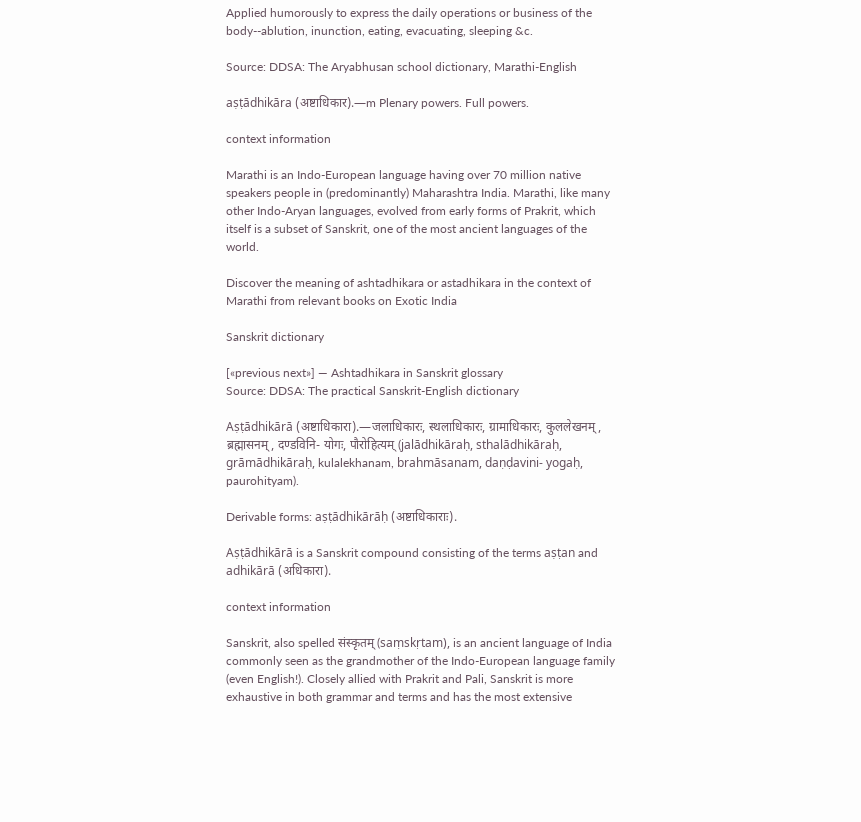Applied humorously to express the daily operations or business of the body--ablution, inunction, eating, evacuating, sleeping &c.

Source: DDSA: The Aryabhusan school dictionary, Marathi-English

aṣṭādhikāra (अष्टाधिकार).—m Plenary powers. Full powers.

context information

Marathi is an Indo-European language having over 70 million native speakers people in (predominantly) Maharashtra India. Marathi, like many other Indo-Aryan languages, evolved from early forms of Prakrit, which itself is a subset of Sanskrit, one of the most ancient languages of the world.

Discover the meaning of ashtadhikara or astadhikara in the context of Marathi from relevant books on Exotic India

Sanskrit dictionary

[«previous next»] — Ashtadhikara in Sanskrit glossary
Source: DDSA: The practical Sanskrit-English dictionary

Aṣṭādhikārā (अष्टाधिकारा).—जलाधिकारः, स्थलाधिकारः, ग्रामाधिकारः, कुललेखनम्, ब्रह्मासनम्, दण्डविनि- योगः, पौरोहित्यम् (jalādhikāraḥ, sthalādhikāraḥ, grāmādhikāraḥ, kulalekhanam, brahmāsanam, daṇḍavini- yogaḥ, paurohityam).

Derivable forms: aṣṭādhikārāḥ (अष्टाधिकाराः).

Aṣṭādhikārā is a Sanskrit compound consisting of the terms aṣṭan and adhikārā (अधिकारा).

context information

Sanskrit, also spelled संस्कृतम् (saṃskṛtam), is an ancient language of India commonly seen as the grandmother of the Indo-European language family (even English!). Closely allied with Prakrit and Pali, Sanskrit is more exhaustive in both grammar and terms and has the most extensive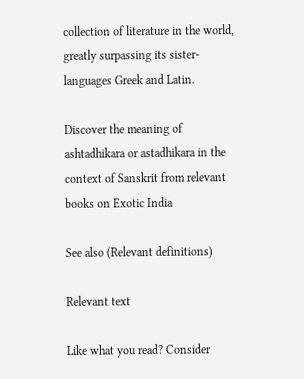collection of literature in the world, greatly surpassing its sister-languages Greek and Latin.

Discover the meaning of ashtadhikara or astadhikara in the context of Sanskrit from relevant books on Exotic India

See also (Relevant definitions)

Relevant text

Like what you read? Consider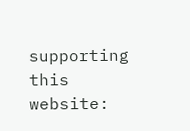supporting this website: